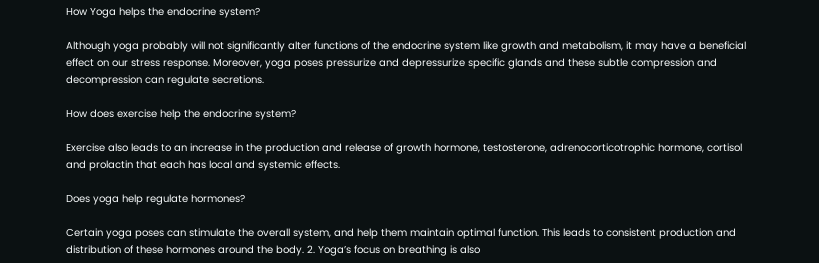How Yoga helps the endocrine system?

Although yoga probably will not significantly alter functions of the endocrine system like growth and metabolism, it may have a beneficial effect on our stress response. Moreover, yoga poses pressurize and depressurize specific glands and these subtle compression and decompression can regulate secretions.

How does exercise help the endocrine system?

Exercise also leads to an increase in the production and release of growth hormone, testosterone, adrenocorticotrophic hormone, cortisol and prolactin that each has local and systemic effects.

Does yoga help regulate hormones?

Certain yoga poses can stimulate the overall system, and help them maintain optimal function. This leads to consistent production and distribution of these hormones around the body. 2. Yoga’s focus on breathing is also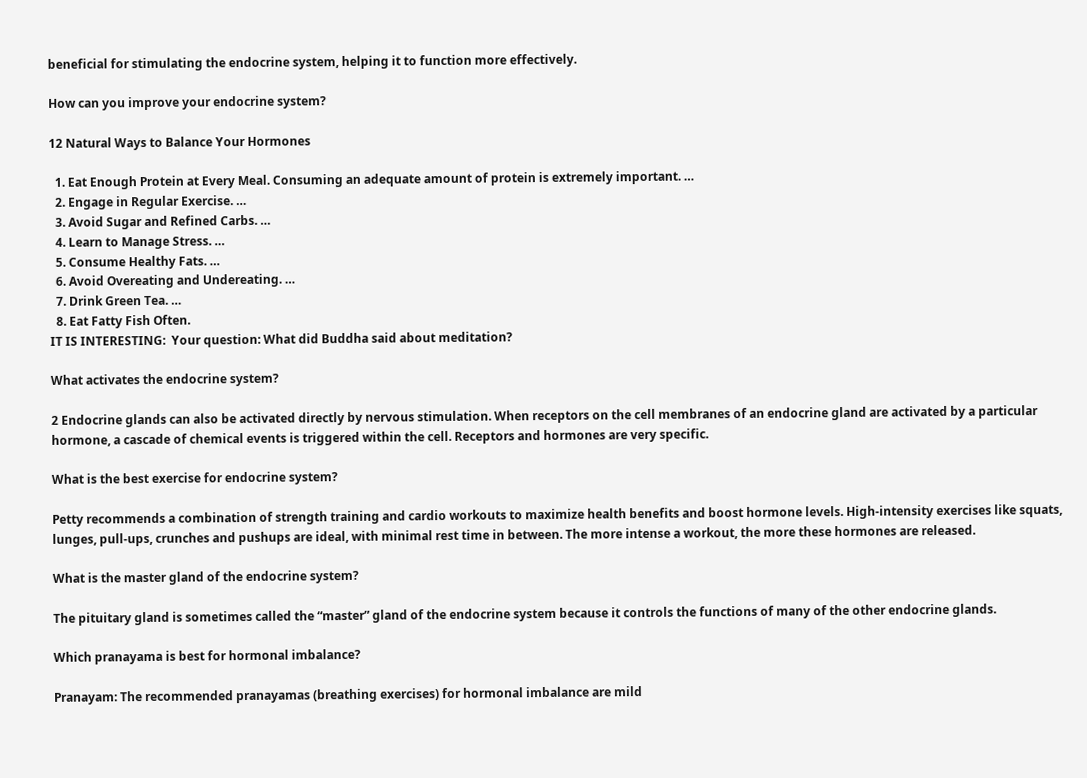beneficial for stimulating the endocrine system, helping it to function more effectively.

How can you improve your endocrine system?

12 Natural Ways to Balance Your Hormones

  1. Eat Enough Protein at Every Meal. Consuming an adequate amount of protein is extremely important. …
  2. Engage in Regular Exercise. …
  3. Avoid Sugar and Refined Carbs. …
  4. Learn to Manage Stress. …
  5. Consume Healthy Fats. …
  6. Avoid Overeating and Undereating. …
  7. Drink Green Tea. …
  8. Eat Fatty Fish Often.
IT IS INTERESTING:  Your question: What did Buddha said about meditation?

What activates the endocrine system?

2 Endocrine glands can also be activated directly by nervous stimulation. When receptors on the cell membranes of an endocrine gland are activated by a particular hormone, a cascade of chemical events is triggered within the cell. Receptors and hormones are very specific.

What is the best exercise for endocrine system?

Petty recommends a combination of strength training and cardio workouts to maximize health benefits and boost hormone levels. High-intensity exercises like squats, lunges, pull-ups, crunches and pushups are ideal, with minimal rest time in between. The more intense a workout, the more these hormones are released.

What is the master gland of the endocrine system?

The pituitary gland is sometimes called the “master” gland of the endocrine system because it controls the functions of many of the other endocrine glands.

Which pranayama is best for hormonal imbalance?

Pranayam: The recommended pranayamas (breathing exercises) for hormonal imbalance are mild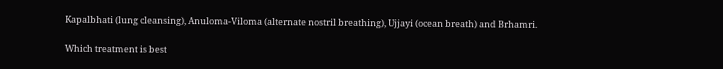Kapalbhati (lung cleansing), Anuloma-Viloma (alternate nostril breathing), Ujjayi (ocean breath) and Brhamri.

Which treatment is best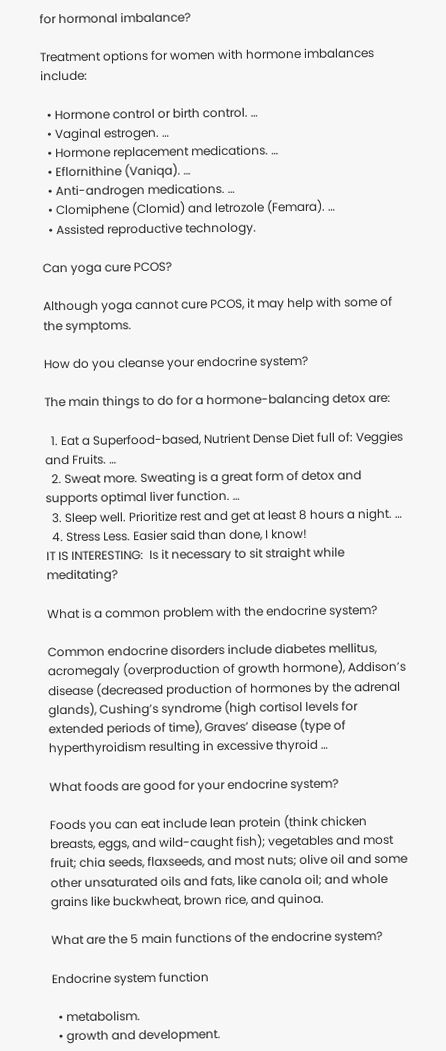for hormonal imbalance?

Treatment options for women with hormone imbalances include:

  • Hormone control or birth control. …
  • Vaginal estrogen. …
  • Hormone replacement medications. …
  • Eflornithine (Vaniqa). …
  • Anti-androgen medications. …
  • Clomiphene (Clomid) and letrozole (Femara). …
  • Assisted reproductive technology.

Can yoga cure PCOS?

Although yoga cannot cure PCOS, it may help with some of the symptoms.

How do you cleanse your endocrine system?

The main things to do for a hormone-balancing detox are:

  1. Eat a Superfood-based, Nutrient Dense Diet full of: Veggies and Fruits. …
  2. Sweat more. Sweating is a great form of detox and supports optimal liver function. …
  3. Sleep well. Prioritize rest and get at least 8 hours a night. …
  4. Stress Less. Easier said than done, I know!
IT IS INTERESTING:  Is it necessary to sit straight while meditating?

What is a common problem with the endocrine system?

Common endocrine disorders include diabetes mellitus, acromegaly (overproduction of growth hormone), Addison’s disease (decreased production of hormones by the adrenal glands), Cushing’s syndrome (high cortisol levels for extended periods of time), Graves’ disease (type of hyperthyroidism resulting in excessive thyroid …

What foods are good for your endocrine system?

Foods you can eat include lean protein (think chicken breasts, eggs, and wild-caught fish); vegetables and most fruit; chia seeds, flaxseeds, and most nuts; olive oil and some other unsaturated oils and fats, like canola oil; and whole grains like buckwheat, brown rice, and quinoa.

What are the 5 main functions of the endocrine system?

Endocrine system function

  • metabolism.
  • growth and development.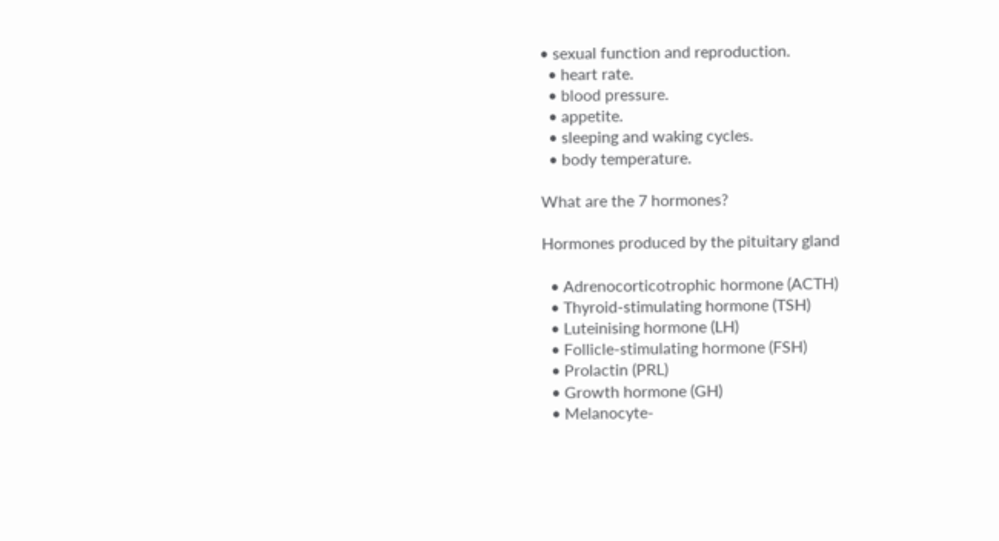• sexual function and reproduction.
  • heart rate.
  • blood pressure.
  • appetite.
  • sleeping and waking cycles.
  • body temperature.

What are the 7 hormones?

Hormones produced by the pituitary gland

  • Adrenocorticotrophic hormone (ACTH)
  • Thyroid-stimulating hormone (TSH)
  • Luteinising hormone (LH)
  • Follicle-stimulating hormone (FSH)
  • Prolactin (PRL)
  • Growth hormone (GH)
  • Melanocyte-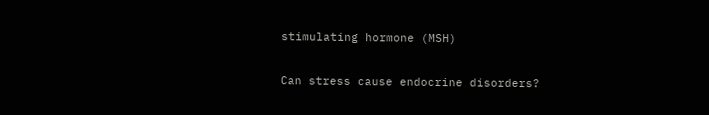stimulating hormone (MSH)

Can stress cause endocrine disorders?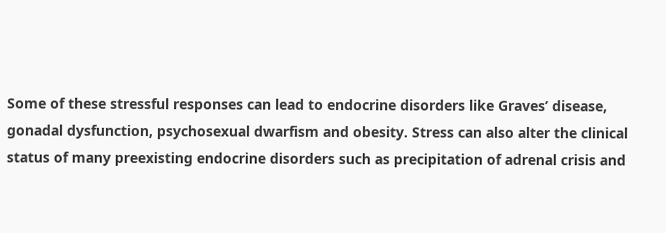Some of these stressful responses can lead to endocrine disorders like Graves’ disease, gonadal dysfunction, psychosexual dwarfism and obesity. Stress can also alter the clinical status of many preexisting endocrine disorders such as precipitation of adrenal crisis and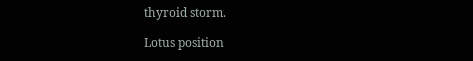thyroid storm.

Lotus position